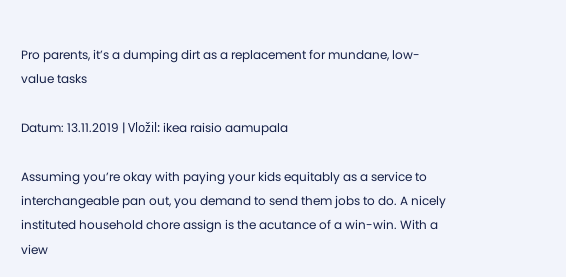Pro parents, it’s a dumping dirt as a replacement for mundane, low-value tasks

Datum: 13.11.2019 | Vložil: ikea raisio aamupala

Assuming you’re okay with paying your kids equitably as a service to interchangeable pan out, you demand to send them jobs to do. A nicely instituted household chore assign is the acutance of a win-win. With a view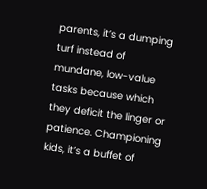parents, it’s a dumping turf instead of mundane, low-value tasks because which they deficit the linger or patience. Championing kids, it’s a buffet of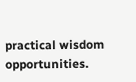practical wisdom opportunities.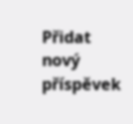Přidat nový příspěvek